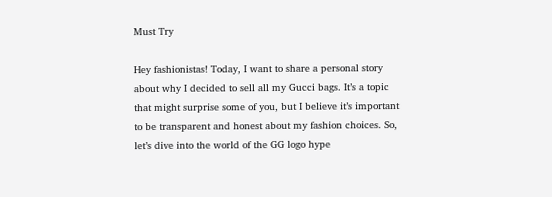Must Try

Hey fashionistas! Today, I want to share a personal story about why I decided to sell all my Gucci bags. It’s a topic that might surprise some of you, but I believe it’s important to be transparent and honest about my fashion choices. So, let’s dive into the world of the GG logo hype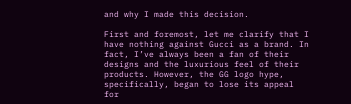and why I made this decision.

First and foremost, let me clarify that I have nothing against Gucci as a brand. In fact, I’ve always been a fan of their designs and the luxurious feel of their products. However, the GG logo hype, specifically, began to lose its appeal for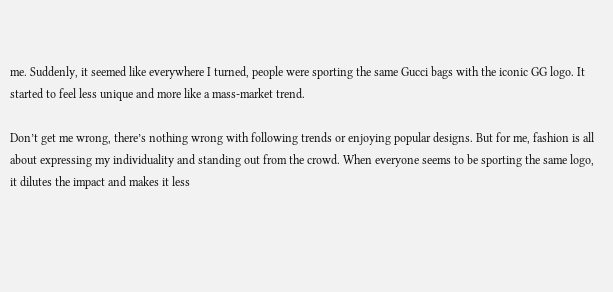me. Suddenly, it seemed like everywhere I turned, people were sporting the same Gucci bags with the iconic GG logo. It started to feel less unique and more like a mass-market trend.

Don’t get me wrong, there’s nothing wrong with following trends or enjoying popular designs. But for me, fashion is all about expressing my individuality and standing out from the crowd. When everyone seems to be sporting the same logo, it dilutes the impact and makes it less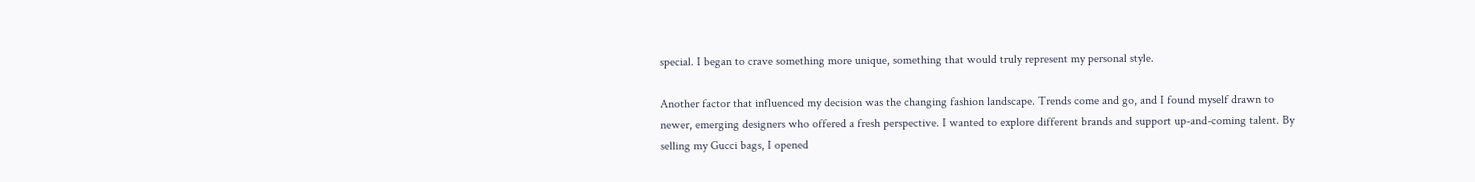special. I began to crave something more unique, something that would truly represent my personal style.

Another factor that influenced my decision was the changing fashion landscape. Trends come and go, and I found myself drawn to newer, emerging designers who offered a fresh perspective. I wanted to explore different brands and support up-and-coming talent. By selling my Gucci bags, I opened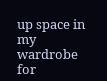up space in my wardrobe for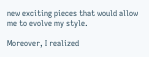new exciting pieces that would allow me to evolve my style.

Moreover, I realized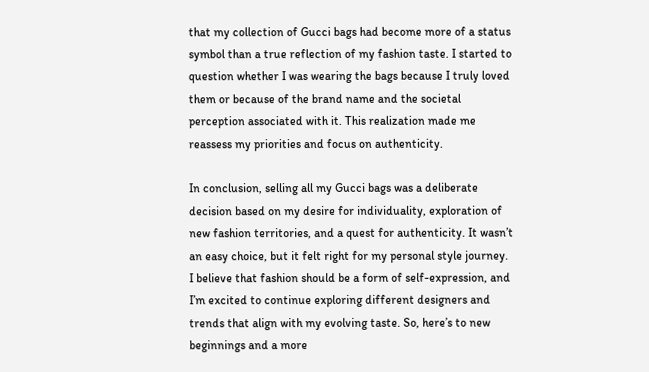that my collection of Gucci bags had become more of a status symbol than a true reflection of my fashion taste. I started to question whether I was wearing the bags because I truly loved them or because of the brand name and the societal perception associated with it. This realization made me reassess my priorities and focus on authenticity.

In conclusion, selling all my Gucci bags was a deliberate decision based on my desire for individuality, exploration of new fashion territories, and a quest for authenticity. It wasn’t an easy choice, but it felt right for my personal style journey. I believe that fashion should be a form of self-expression, and I’m excited to continue exploring different designers and trends that align with my evolving taste. So, here’s to new beginnings and a more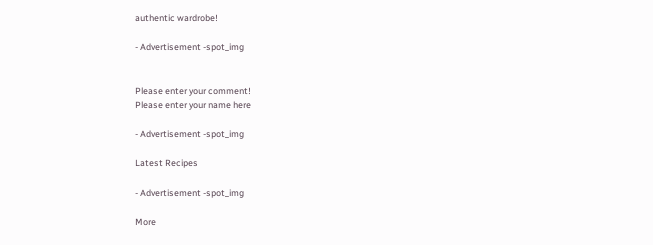authentic wardrobe!

- Advertisement -spot_img


Please enter your comment!
Please enter your name here

- Advertisement -spot_img

Latest Recipes

- Advertisement -spot_img

More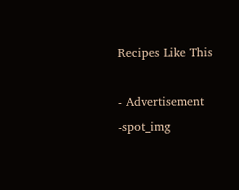Recipes Like This

- Advertisement -spot_img